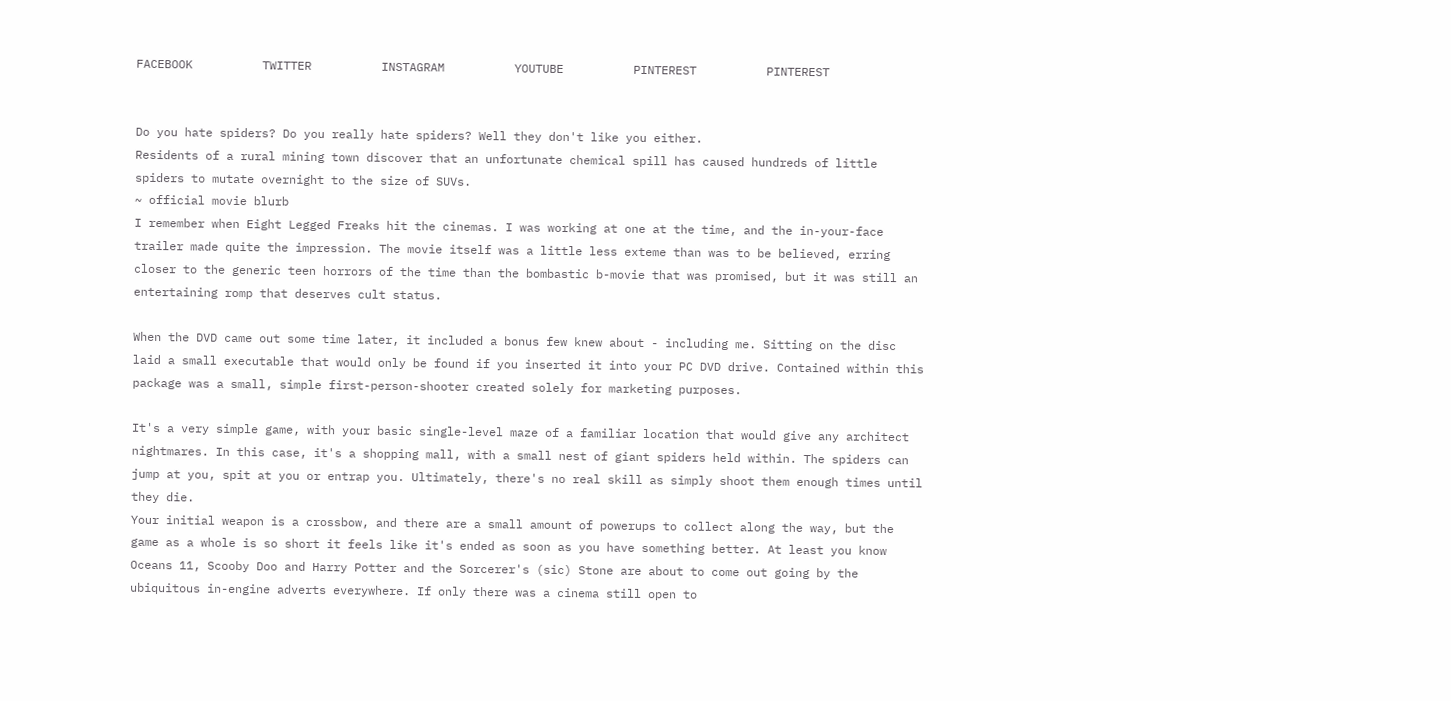FACEBOOK          TWITTER          INSTAGRAM          YOUTUBE          PINTEREST          PINTEREST


Do you hate spiders? Do you really hate spiders? Well they don't like you either.
Residents of a rural mining town discover that an unfortunate chemical spill has caused hundreds of little spiders to mutate overnight to the size of SUVs.
~ official movie blurb
I remember when Eight Legged Freaks hit the cinemas. I was working at one at the time, and the in-your-face trailer made quite the impression. The movie itself was a little less exteme than was to be believed, erring closer to the generic teen horrors of the time than the bombastic b-movie that was promised, but it was still an entertaining romp that deserves cult status.

When the DVD came out some time later, it included a bonus few knew about - including me. Sitting on the disc laid a small executable that would only be found if you inserted it into your PC DVD drive. Contained within this package was a small, simple first-person-shooter created solely for marketing purposes.

It's a very simple game, with your basic single-level maze of a familiar location that would give any architect nightmares. In this case, it's a shopping mall, with a small nest of giant spiders held within. The spiders can jump at you, spit at you or entrap you. Ultimately, there's no real skill as simply shoot them enough times until they die.
Your initial weapon is a crossbow, and there are a small amount of powerups to collect along the way, but the game as a whole is so short it feels like it's ended as soon as you have something better. At least you know Oceans 11, Scooby Doo and Harry Potter and the Sorcerer's (sic) Stone are about to come out going by the ubiquitous in-engine adverts everywhere. If only there was a cinema still open to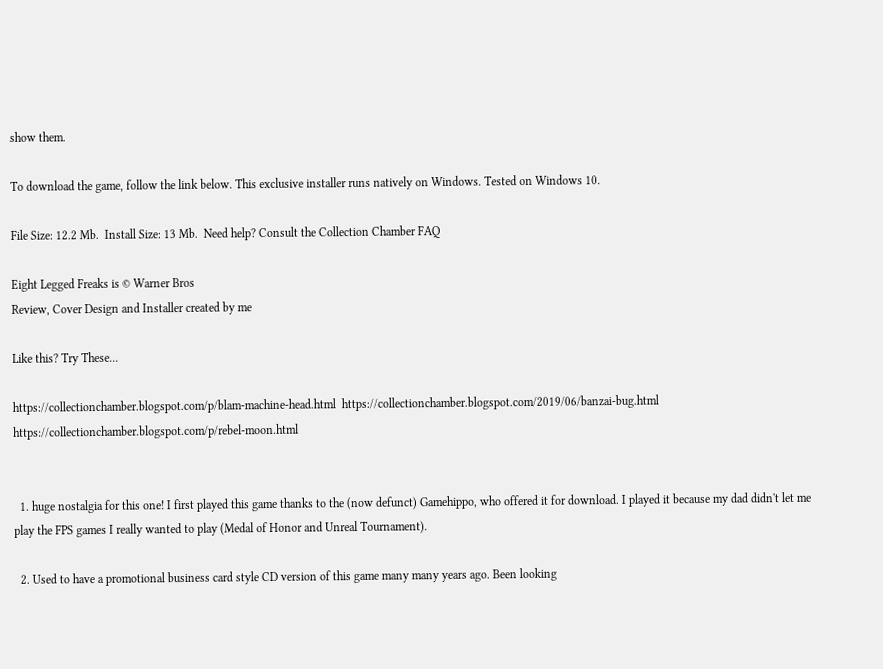show them.

To download the game, follow the link below. This exclusive installer runs natively on Windows. Tested on Windows 10.

File Size: 12.2 Mb.  Install Size: 13 Mb.  Need help? Consult the Collection Chamber FAQ

Eight Legged Freaks is © Warner Bros
Review, Cover Design and Installer created by me

Like this? Try These...

https://collectionchamber.blogspot.com/p/blam-machine-head.html  https://collectionchamber.blogspot.com/2019/06/banzai-bug.html  https://collectionchamber.blogspot.com/p/rebel-moon.html


  1. huge nostalgia for this one! I first played this game thanks to the (now defunct) Gamehippo, who offered it for download. I played it because my dad didn't let me play the FPS games I really wanted to play (Medal of Honor and Unreal Tournament).

  2. Used to have a promotional business card style CD version of this game many many years ago. Been looking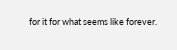for it for what seems like forever.